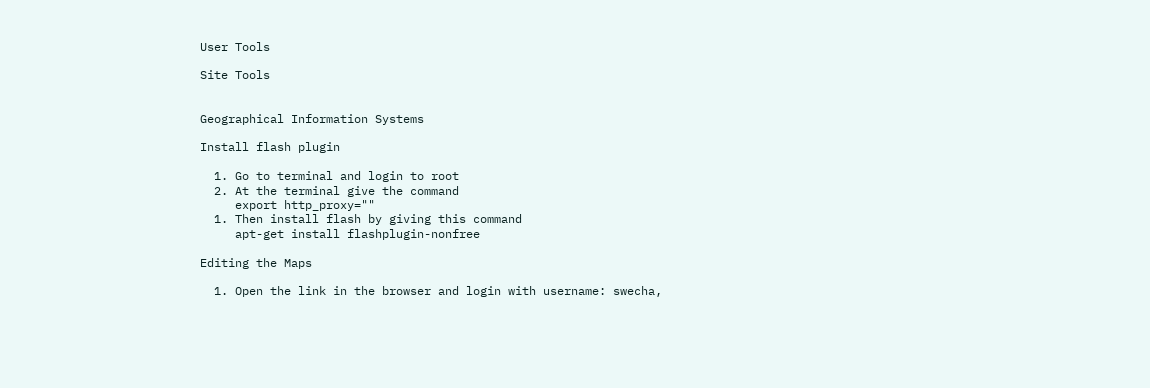User Tools

Site Tools


Geographical Information Systems

Install flash plugin

  1. Go to terminal and login to root
  2. At the terminal give the command
     export http_proxy=""
  1. Then install flash by giving this command
     apt-get install flashplugin-nonfree

Editing the Maps

  1. Open the link in the browser and login with username: swecha,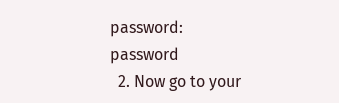password: password
  2. Now go to your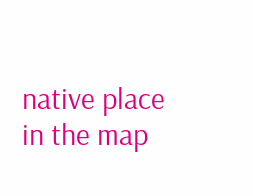native place in the map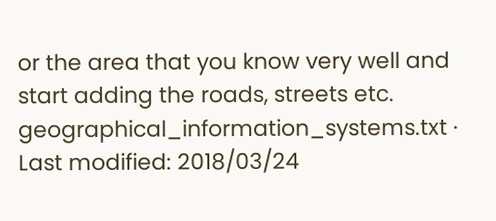or the area that you know very well and start adding the roads, streets etc.
geographical_information_systems.txt · Last modified: 2018/03/24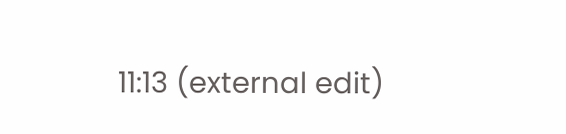11:13 (external edit)